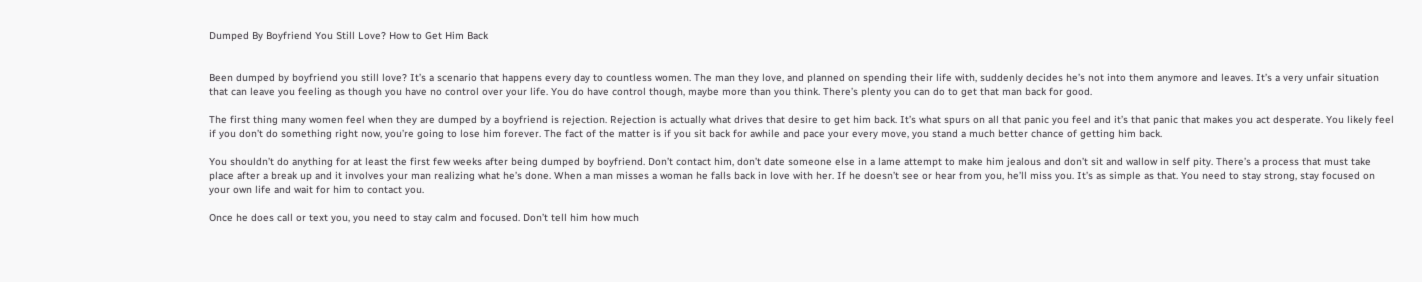Dumped By Boyfriend You Still Love? How to Get Him Back


Been dumped by boyfriend you still love? It’s a scenario that happens every day to countless women. The man they love, and planned on spending their life with, suddenly decides he’s not into them anymore and leaves. It’s a very unfair situation that can leave you feeling as though you have no control over your life. You do have control though, maybe more than you think. There’s plenty you can do to get that man back for good.

The first thing many women feel when they are dumped by a boyfriend is rejection. Rejection is actually what drives that desire to get him back. It’s what spurs on all that panic you feel and it’s that panic that makes you act desperate. You likely feel if you don’t do something right now, you’re going to lose him forever. The fact of the matter is if you sit back for awhile and pace your every move, you stand a much better chance of getting him back.

You shouldn’t do anything for at least the first few weeks after being dumped by boyfriend. Don’t contact him, don’t date someone else in a lame attempt to make him jealous and don’t sit and wallow in self pity. There’s a process that must take place after a break up and it involves your man realizing what he’s done. When a man misses a woman he falls back in love with her. If he doesn’t see or hear from you, he’ll miss you. It’s as simple as that. You need to stay strong, stay focused on your own life and wait for him to contact you.

Once he does call or text you, you need to stay calm and focused. Don’t tell him how much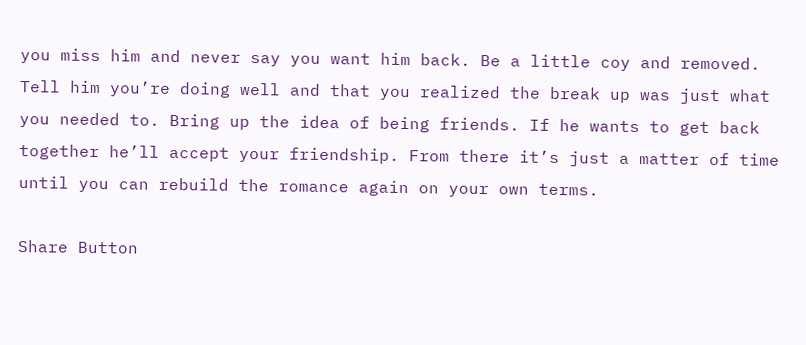you miss him and never say you want him back. Be a little coy and removed. Tell him you’re doing well and that you realized the break up was just what you needed to. Bring up the idea of being friends. If he wants to get back together he’ll accept your friendship. From there it’s just a matter of time until you can rebuild the romance again on your own terms.

Share Button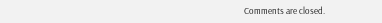Comments are closed.